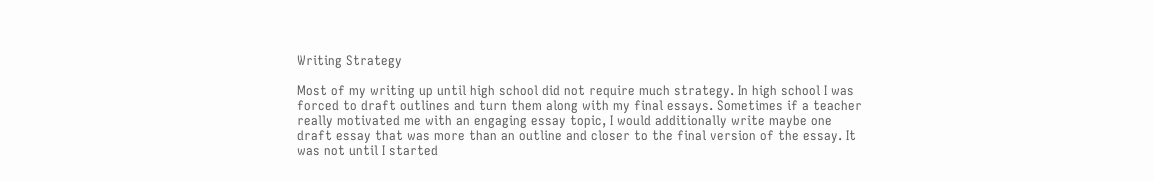Writing Strategy

Most of my writing up until high school did not require much strategy. In high school I was forced to draft outlines and turn them along with my final essays. Sometimes if a teacher really motivated me with an engaging essay topic, I would additionally write maybe one draft essay that was more than an outline and closer to the final version of the essay. It was not until I started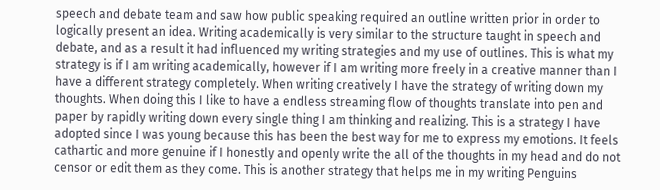speech and debate team and saw how public speaking required an outline written prior in order to logically present an idea. Writing academically is very similar to the structure taught in speech and debate, and as a result it had influenced my writing strategies and my use of outlines. This is what my strategy is if I am writing academically, however if I am writing more freely in a creative manner than I have a different strategy completely. When writing creatively I have the strategy of writing down my thoughts. When doing this I like to have a endless streaming flow of thoughts translate into pen and paper by rapidly writing down every single thing I am thinking and realizing. This is a strategy I have adopted since I was young because this has been the best way for me to express my emotions. It feels cathartic and more genuine if I honestly and openly write the all of the thoughts in my head and do not censor or edit them as they come. This is another strategy that helps me in my writing Penguins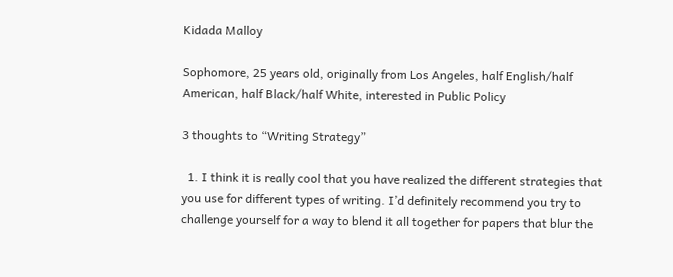Kidada Malloy

Sophomore, 25 years old, originally from Los Angeles, half English/half American, half Black/half White, interested in Public Policy

3 thoughts to “Writing Strategy”

  1. I think it is really cool that you have realized the different strategies that you use for different types of writing. I’d definitely recommend you try to challenge yourself for a way to blend it all together for papers that blur the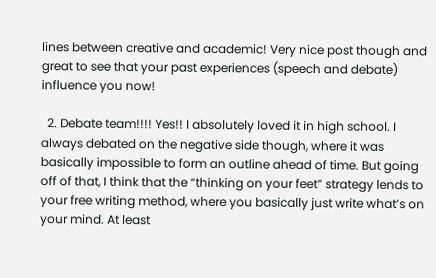lines between creative and academic! Very nice post though and great to see that your past experiences (speech and debate) influence you now!

  2. Debate team!!!! Yes!! I absolutely loved it in high school. I always debated on the negative side though, where it was basically impossible to form an outline ahead of time. But going off of that, I think that the “thinking on your feet” strategy lends to your free writing method, where you basically just write what’s on your mind. At least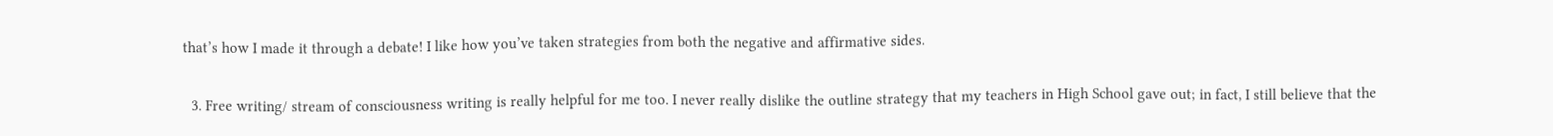that’s how I made it through a debate! I like how you’ve taken strategies from both the negative and affirmative sides.

  3. Free writing/ stream of consciousness writing is really helpful for me too. I never really dislike the outline strategy that my teachers in High School gave out; in fact, I still believe that the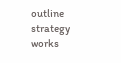outline strategy works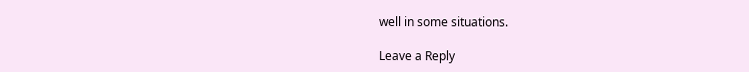well in some situations.

Leave a Reply